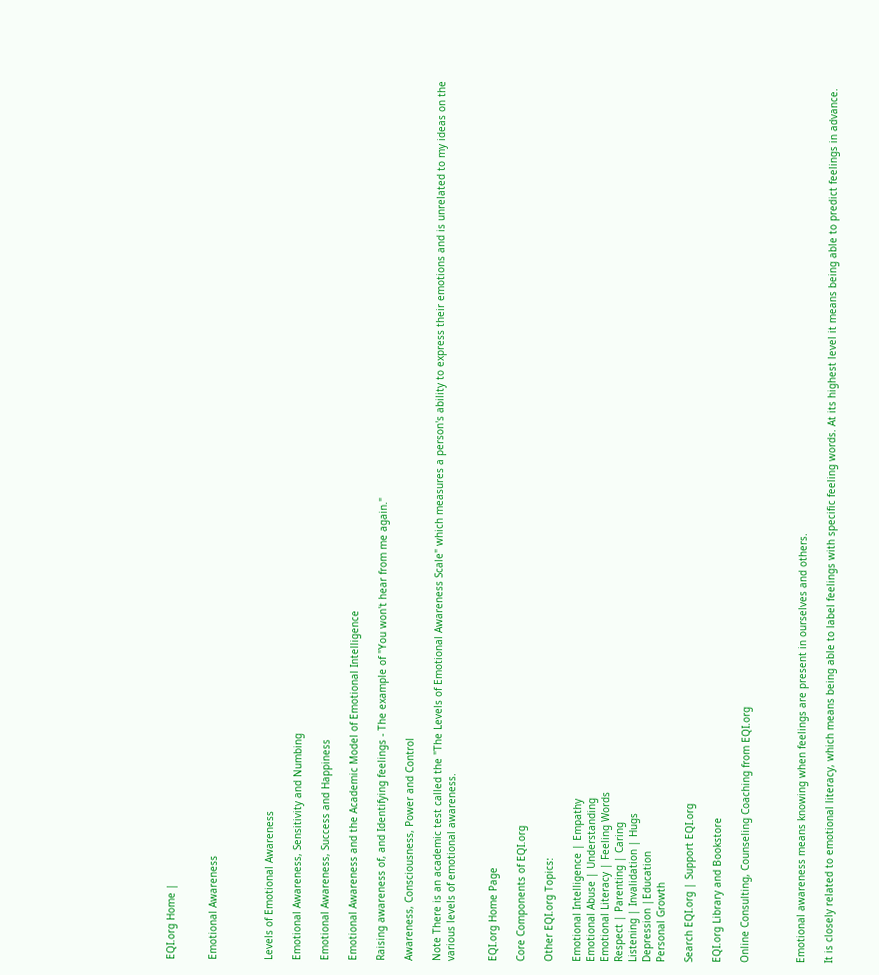EQI.org Home |


Emotional Awareness



Levels of Emotional Awareness

Emotional Awareness, Sensitivity and Numbing

Emotional Awareness, Success and Happiness

Emotional Awareness and the Academic Model of Emotional Intelligence

Raising awareness of, and Identifying feelings - The example of "You won't hear from me again."

Awareness, Consciousness, Power and Control

Note There is an academic test called the "The Levels of Emotional Awareness Scale" which measures a person's ability to express their emotions and is unrelated to my ideas on the various levels of emotional awareness.


EQI.org Home Page

Core Components of EQI.org

Other EQI.org Topics:

Emotional Intelligence | Empathy
Emotional Abuse | Understanding
Emotional Literacy | Feeling Words
Respect | Parenting | Caring
Listening | Invalidation | Hugs
Depression |Education
Personal Growth

Search EQI.org | Support EQI.org

EQI.org Library and Bookstore

Online Consulting, Counseling Coaching from EQI.org



Emotional awareness means knowing when feelings are present in ourselves and others.

It is closely related to emotional literacy, which means being able to label feelings with specific feeling words. At its highest level it means being able to predict feelings in advance.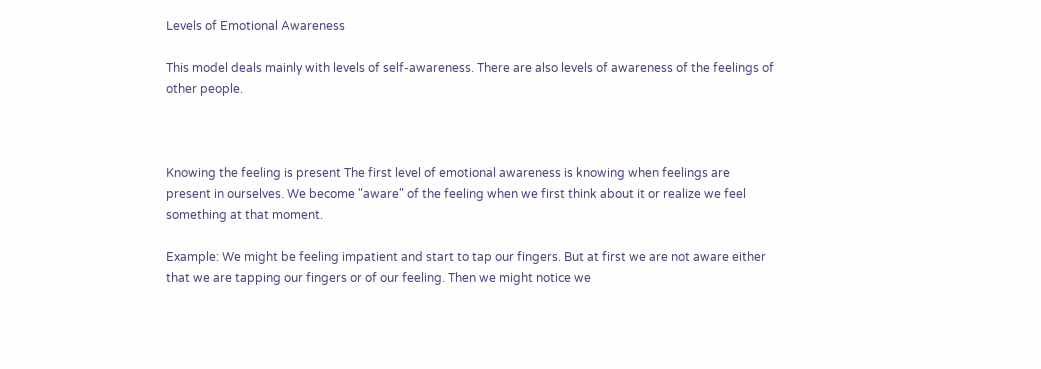Levels of Emotional Awareness

This model deals mainly with levels of self-awareness. There are also levels of awareness of the feelings of other people.



Knowing the feeling is present The first level of emotional awareness is knowing when feelings are present in ourselves. We become "aware" of the feeling when we first think about it or realize we feel something at that moment.

Example: We might be feeling impatient and start to tap our fingers. But at first we are not aware either that we are tapping our fingers or of our feeling. Then we might notice we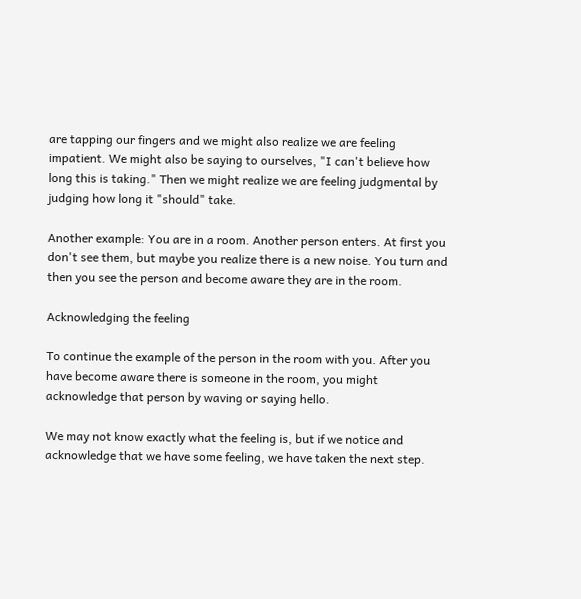are tapping our fingers and we might also realize we are feeling impatient. We might also be saying to ourselves, "I can't believe how long this is taking." Then we might realize we are feeling judgmental by judging how long it "should" take.

Another example: You are in a room. Another person enters. At first you don't see them, but maybe you realize there is a new noise. You turn and then you see the person and become aware they are in the room.

Acknowledging the feeling

To continue the example of the person in the room with you. After you have become aware there is someone in the room, you might acknowledge that person by waving or saying hello.

We may not know exactly what the feeling is, but if we notice and acknowledge that we have some feeling, we have taken the next step.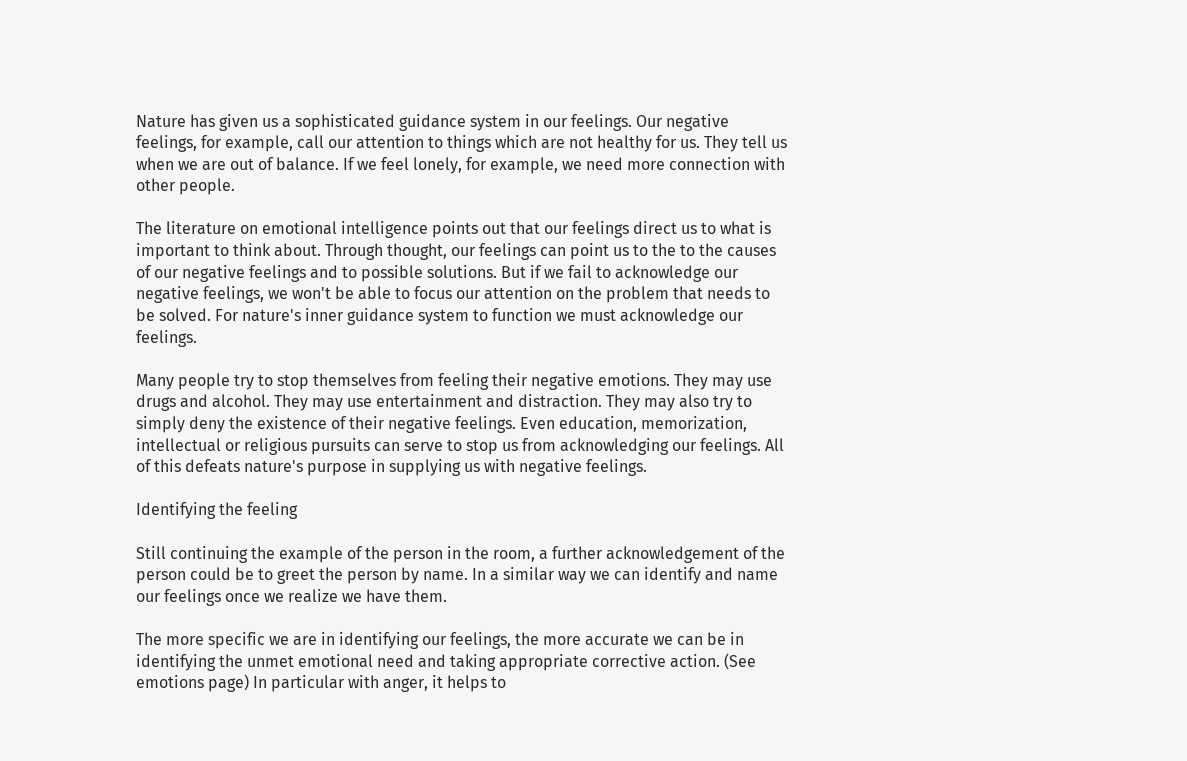Nature has given us a sophisticated guidance system in our feelings. Our negative feelings, for example, call our attention to things which are not healthy for us. They tell us when we are out of balance. If we feel lonely, for example, we need more connection with other people.

The literature on emotional intelligence points out that our feelings direct us to what is important to think about. Through thought, our feelings can point us to the to the causes of our negative feelings and to possible solutions. But if we fail to acknowledge our negative feelings, we won't be able to focus our attention on the problem that needs to be solved. For nature's inner guidance system to function we must acknowledge our feelings.

Many people try to stop themselves from feeling their negative emotions. They may use drugs and alcohol. They may use entertainment and distraction. They may also try to simply deny the existence of their negative feelings. Even education, memorization, intellectual or religious pursuits can serve to stop us from acknowledging our feelings. All of this defeats nature's purpose in supplying us with negative feelings.

Identifying the feeling

Still continuing the example of the person in the room, a further acknowledgement of the person could be to greet the person by name. In a similar way we can identify and name our feelings once we realize we have them.

The more specific we are in identifying our feelings, the more accurate we can be in identifying the unmet emotional need and taking appropriate corrective action. (See emotions page) In particular with anger, it helps to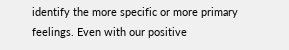identify the more specific or more primary feelings. Even with our positive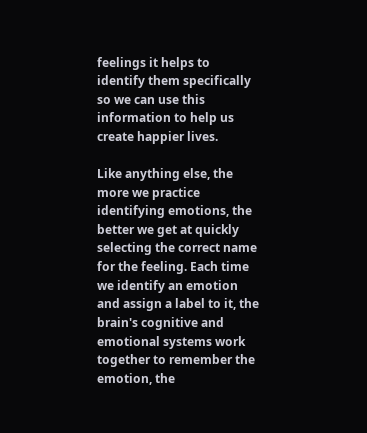feelings it helps to identify them specifically so we can use this information to help us create happier lives.

Like anything else, the more we practice identifying emotions, the better we get at quickly selecting the correct name for the feeling. Each time we identify an emotion and assign a label to it, the brain's cognitive and emotional systems work together to remember the emotion, the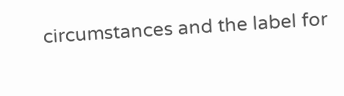circumstances and the label for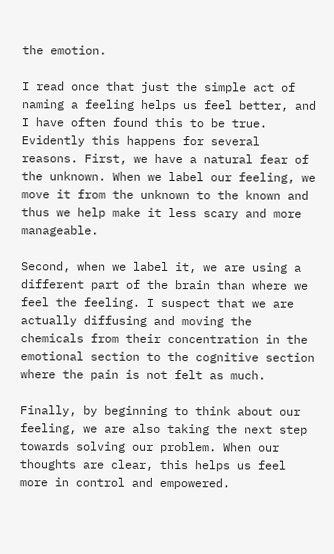the emotion.

I read once that just the simple act of naming a feeling helps us feel better, and I have often found this to be true. Evidently this happens for several reasons. First, we have a natural fear of the unknown. When we label our feeling, we move it from the unknown to the known and thus we help make it less scary and more manageable.

Second, when we label it, we are using a different part of the brain than where we feel the feeling. I suspect that we are actually diffusing and moving the chemicals from their concentration in the emotional section to the cognitive section where the pain is not felt as much.

Finally, by beginning to think about our feeling, we are also taking the next step towards solving our problem. When our thoughts are clear, this helps us feel more in control and empowered.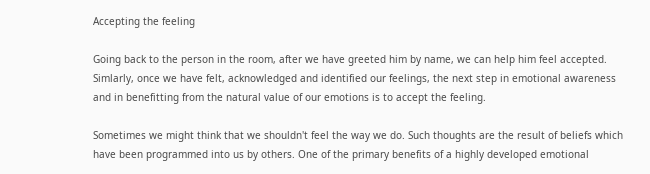Accepting the feeling

Going back to the person in the room, after we have greeted him by name, we can help him feel accepted. Simlarly, once we have felt, acknowledged and identified our feelings, the next step in emotional awareness and in benefitting from the natural value of our emotions is to accept the feeling.

Sometimes we might think that we shouldn't feel the way we do. Such thoughts are the result of beliefs which have been programmed into us by others. One of the primary benefits of a highly developed emotional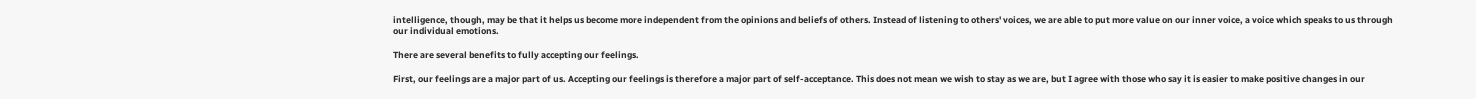intelligence, though, may be that it helps us become more independent from the opinions and beliefs of others. Instead of listening to others' voices, we are able to put more value on our inner voice, a voice which speaks to us through our individual emotions.

There are several benefits to fully accepting our feelings.

First, our feelings are a major part of us. Accepting our feelings is therefore a major part of self-acceptance. This does not mean we wish to stay as we are, but I agree with those who say it is easier to make positive changes in our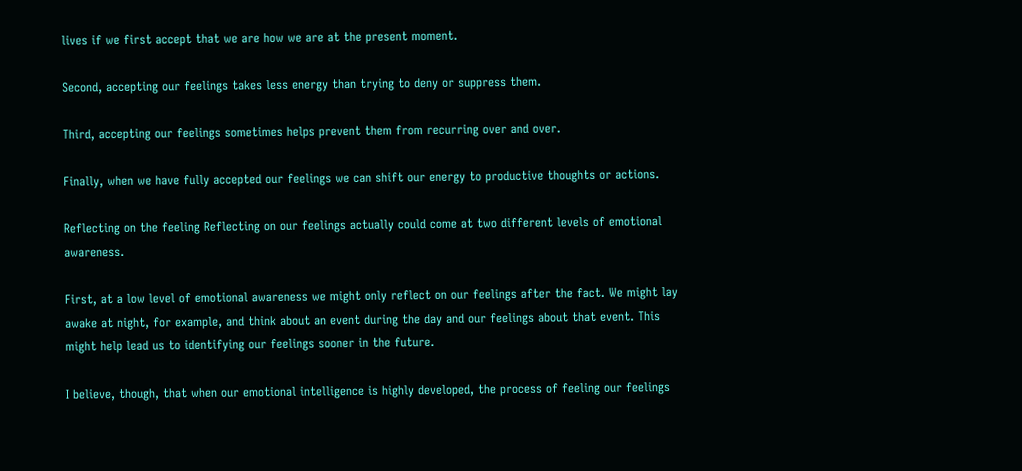lives if we first accept that we are how we are at the present moment.

Second, accepting our feelings takes less energy than trying to deny or suppress them.

Third, accepting our feelings sometimes helps prevent them from recurring over and over.

Finally, when we have fully accepted our feelings we can shift our energy to productive thoughts or actions.

Reflecting on the feeling Reflecting on our feelings actually could come at two different levels of emotional awareness.

First, at a low level of emotional awareness we might only reflect on our feelings after the fact. We might lay awake at night, for example, and think about an event during the day and our feelings about that event. This might help lead us to identifying our feelings sooner in the future.

I believe, though, that when our emotional intelligence is highly developed, the process of feeling our feelings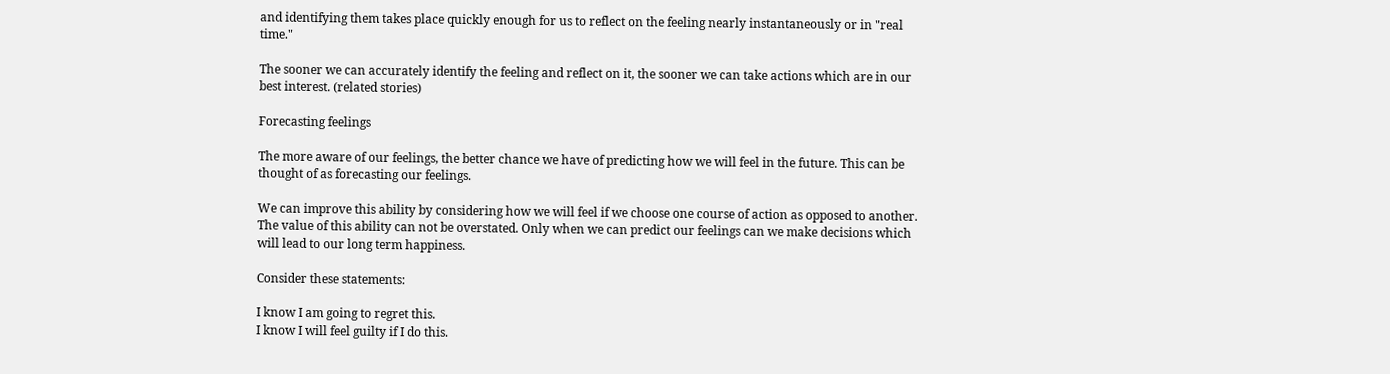and identifying them takes place quickly enough for us to reflect on the feeling nearly instantaneously or in "real time."

The sooner we can accurately identify the feeling and reflect on it, the sooner we can take actions which are in our best interest. (related stories)

Forecasting feelings

The more aware of our feelings, the better chance we have of predicting how we will feel in the future. This can be thought of as forecasting our feelings.

We can improve this ability by considering how we will feel if we choose one course of action as opposed to another. The value of this ability can not be overstated. Only when we can predict our feelings can we make decisions which will lead to our long term happiness.

Consider these statements:

I know I am going to regret this.
I know I will feel guilty if I do this.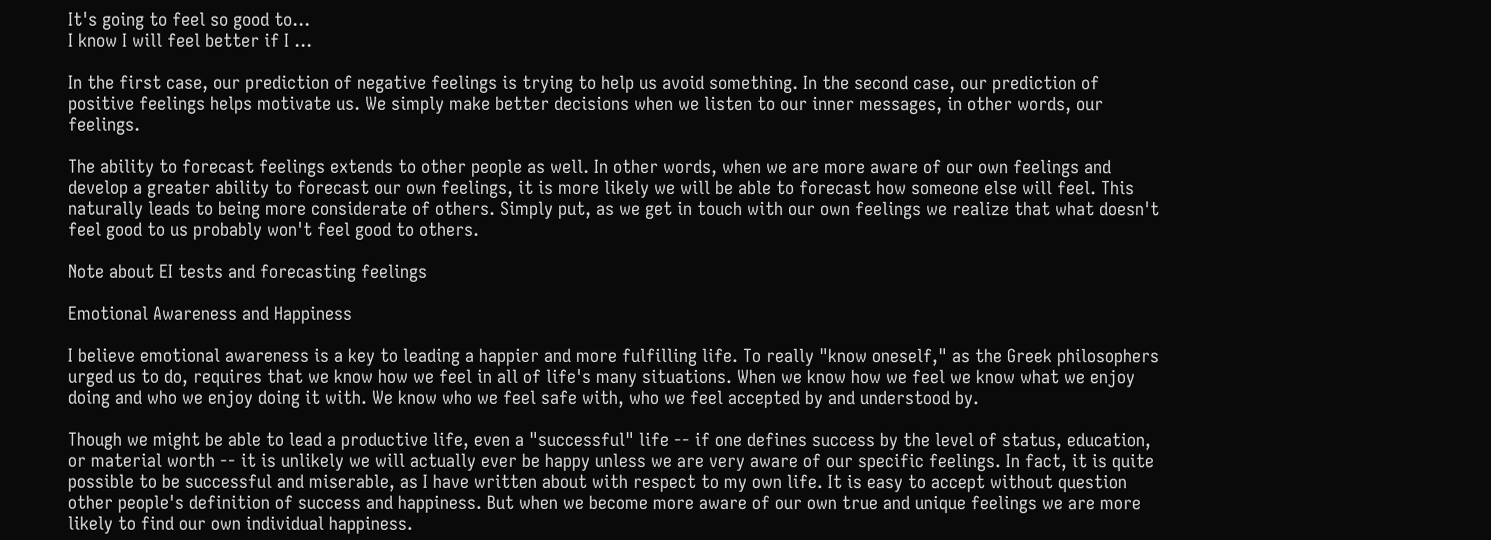It's going to feel so good to...
I know I will feel better if I ...

In the first case, our prediction of negative feelings is trying to help us avoid something. In the second case, our prediction of positive feelings helps motivate us. We simply make better decisions when we listen to our inner messages, in other words, our feelings.

The ability to forecast feelings extends to other people as well. In other words, when we are more aware of our own feelings and develop a greater ability to forecast our own feelings, it is more likely we will be able to forecast how someone else will feel. This naturally leads to being more considerate of others. Simply put, as we get in touch with our own feelings we realize that what doesn't feel good to us probably won't feel good to others.

Note about EI tests and forecasting feelings

Emotional Awareness and Happiness

I believe emotional awareness is a key to leading a happier and more fulfilling life. To really "know oneself," as the Greek philosophers urged us to do, requires that we know how we feel in all of life's many situations. When we know how we feel we know what we enjoy doing and who we enjoy doing it with. We know who we feel safe with, who we feel accepted by and understood by.

Though we might be able to lead a productive life, even a "successful" life -- if one defines success by the level of status, education, or material worth -- it is unlikely we will actually ever be happy unless we are very aware of our specific feelings. In fact, it is quite possible to be successful and miserable, as I have written about with respect to my own life. It is easy to accept without question other people's definition of success and happiness. But when we become more aware of our own true and unique feelings we are more likely to find our own individual happiness.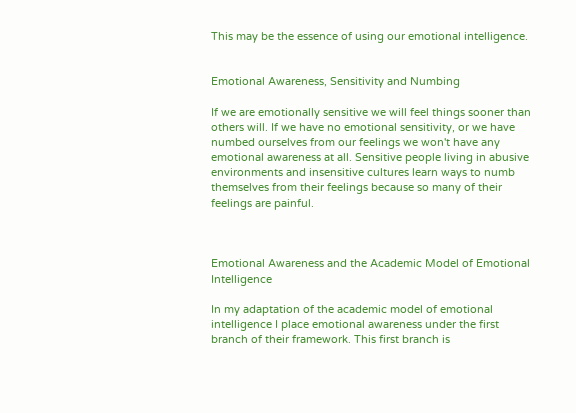This may be the essence of using our emotional intelligence.


Emotional Awareness, Sensitivity and Numbing

If we are emotionally sensitive we will feel things sooner than others will. If we have no emotional sensitivity, or we have numbed ourselves from our feelings we won't have any emotional awareness at all. Sensitive people living in abusive environments and insensitive cultures learn ways to numb themselves from their feelings because so many of their feelings are painful.



Emotional Awareness and the Academic Model of Emotional Intelligence

In my adaptation of the academic model of emotional intelligence I place emotional awareness under the first branch of their framework. This first branch is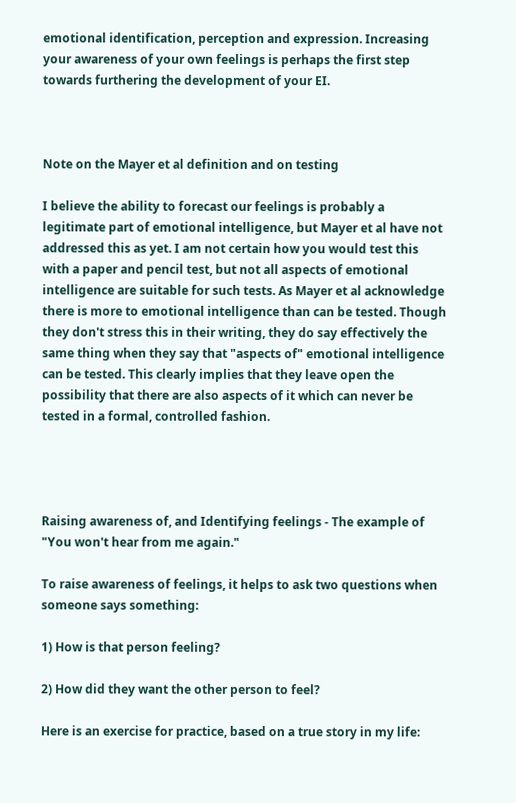emotional identification, perception and expression. Increasing your awareness of your own feelings is perhaps the first step towards furthering the development of your EI.



Note on the Mayer et al definition and on testing

I believe the ability to forecast our feelings is probably a legitimate part of emotional intelligence, but Mayer et al have not addressed this as yet. I am not certain how you would test this with a paper and pencil test, but not all aspects of emotional intelligence are suitable for such tests. As Mayer et al acknowledge there is more to emotional intelligence than can be tested. Though they don't stress this in their writing, they do say effectively the same thing when they say that "aspects of" emotional intelligence can be tested. This clearly implies that they leave open the possibility that there are also aspects of it which can never be tested in a formal, controlled fashion.




Raising awareness of, and Identifying feelings - The example of "You won't hear from me again."

To raise awareness of feelings, it helps to ask two questions when someone says something:

1) How is that person feeling?

2) How did they want the other person to feel?

Here is an exercise for practice, based on a true story in my life: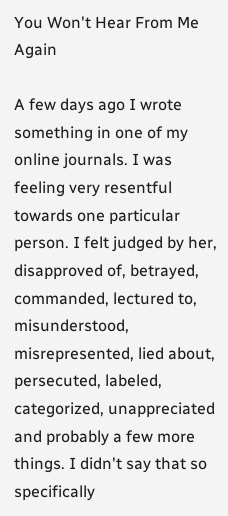You Won't Hear From Me Again

A few days ago I wrote something in one of my online journals. I was feeling very resentful towards one particular person. I felt judged by her, disapproved of, betrayed, commanded, lectured to, misunderstood, misrepresented, lied about, persecuted, labeled, categorized, unappreciated and probably a few more things. I didn't say that so specifically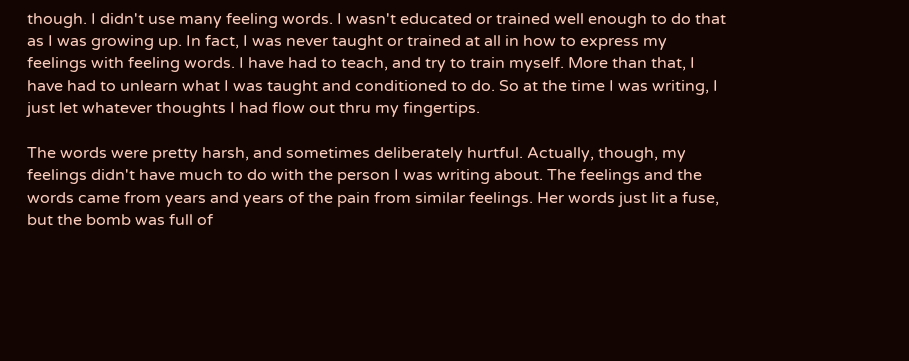though. I didn't use many feeling words. I wasn't educated or trained well enough to do that as I was growing up. In fact, I was never taught or trained at all in how to express my feelings with feeling words. I have had to teach, and try to train myself. More than that, I have had to unlearn what I was taught and conditioned to do. So at the time I was writing, I just let whatever thoughts I had flow out thru my fingertips.

The words were pretty harsh, and sometimes deliberately hurtful. Actually, though, my feelings didn't have much to do with the person I was writing about. The feelings and the words came from years and years of the pain from similar feelings. Her words just lit a fuse, but the bomb was full of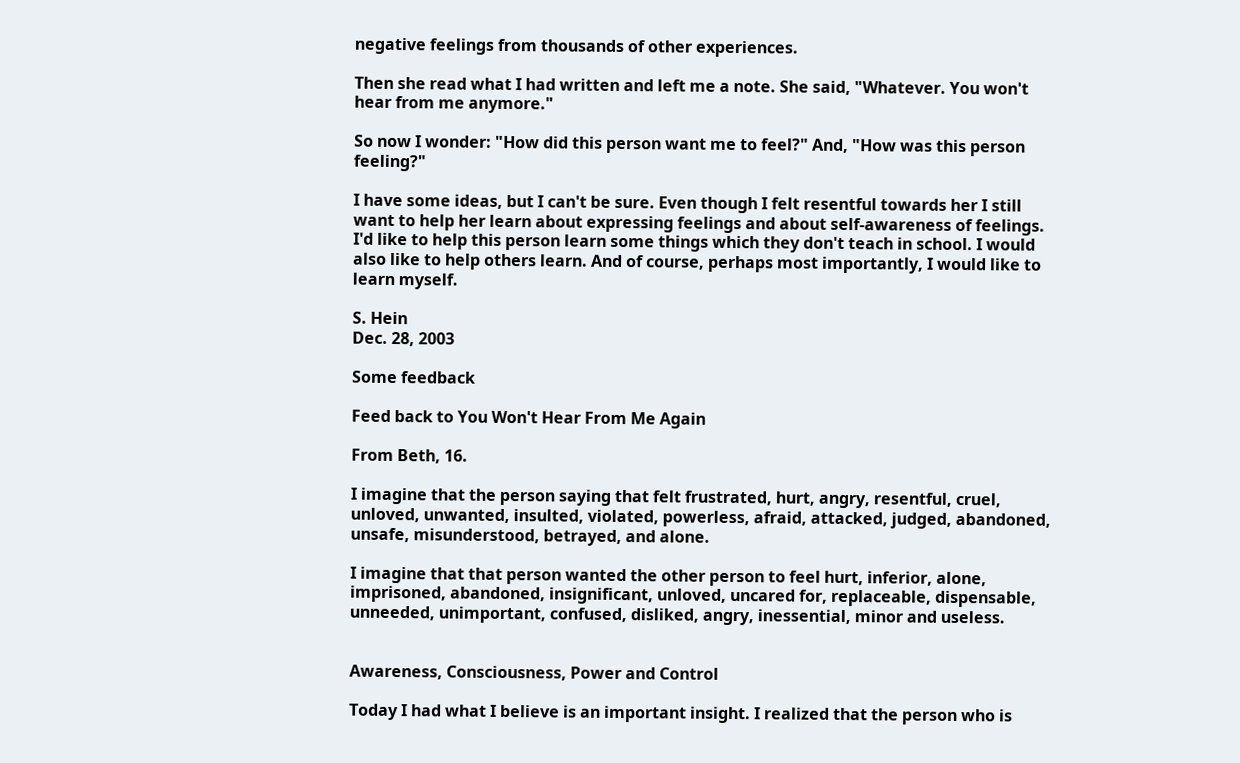negative feelings from thousands of other experiences.

Then she read what I had written and left me a note. She said, "Whatever. You won't hear from me anymore."

So now I wonder: "How did this person want me to feel?" And, "How was this person feeling?"

I have some ideas, but I can't be sure. Even though I felt resentful towards her I still want to help her learn about expressing feelings and about self-awareness of feelings. I'd like to help this person learn some things which they don't teach in school. I would also like to help others learn. And of course, perhaps most importantly, I would like to learn myself.

S. Hein
Dec. 28, 2003

Some feedback

Feed back to You Won't Hear From Me Again

From Beth, 16.

I imagine that the person saying that felt frustrated, hurt, angry, resentful, cruel, unloved, unwanted, insulted, violated, powerless, afraid, attacked, judged, abandoned, unsafe, misunderstood, betrayed, and alone.

I imagine that that person wanted the other person to feel hurt, inferior, alone, imprisoned, abandoned, insignificant, unloved, uncared for, replaceable, dispensable, unneeded, unimportant, confused, disliked, angry, inessential, minor and useless.


Awareness, Consciousness, Power and Control

Today I had what I believe is an important insight. I realized that the person who is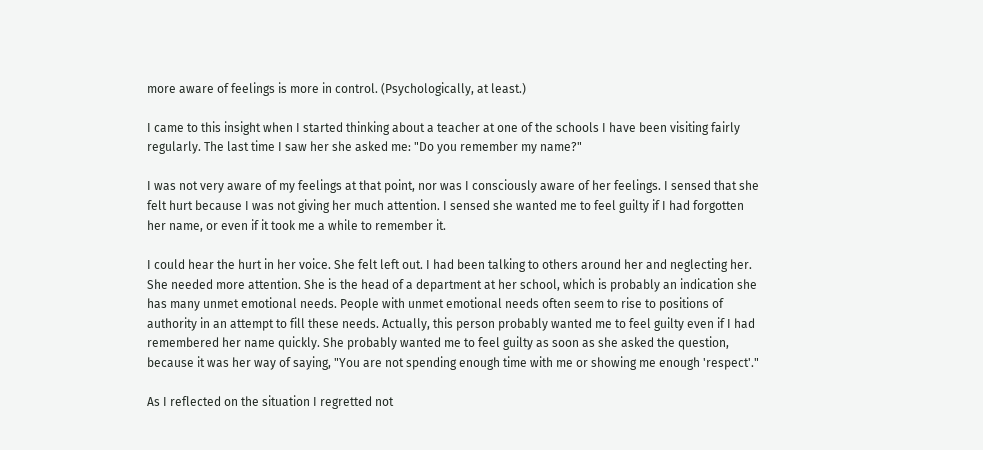more aware of feelings is more in control. (Psychologically, at least.)

I came to this insight when I started thinking about a teacher at one of the schools I have been visiting fairly regularly. The last time I saw her she asked me: "Do you remember my name?"

I was not very aware of my feelings at that point, nor was I consciously aware of her feelings. I sensed that she felt hurt because I was not giving her much attention. I sensed she wanted me to feel guilty if I had forgotten her name, or even if it took me a while to remember it.

I could hear the hurt in her voice. She felt left out. I had been talking to others around her and neglecting her. She needed more attention. She is the head of a department at her school, which is probably an indication she has many unmet emotional needs. People with unmet emotional needs often seem to rise to positions of authority in an attempt to fill these needs. Actually, this person probably wanted me to feel guilty even if I had remembered her name quickly. She probably wanted me to feel guilty as soon as she asked the question, because it was her way of saying, "You are not spending enough time with me or showing me enough 'respect'."

As I reflected on the situation I regretted not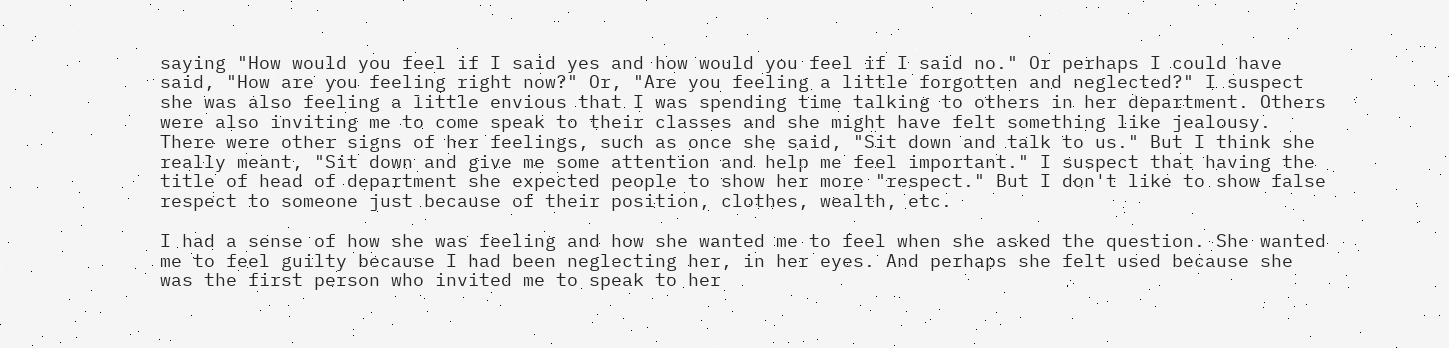saying "How would you feel if I said yes and how would you feel if I said no." Or perhaps I could have said, "How are you feeling right now?" Or, "Are you feeling a little forgotten and neglected?" I suspect she was also feeling a little envious that I was spending time talking to others in her department. Others were also inviting me to come speak to their classes and she might have felt something like jealousy. There were other signs of her feelings, such as once she said, "Sit down and talk to us." But I think she really meant, "Sit down and give me some attention and help me feel important." I suspect that having the title of head of department she expected people to show her more "respect." But I don't like to show false respect to someone just because of their position, clothes, wealth, etc.

I had a sense of how she was feeling and how she wanted me to feel when she asked the question. She wanted me to feel guilty because I had been neglecting her, in her eyes. And perhaps she felt used because she was the first person who invited me to speak to her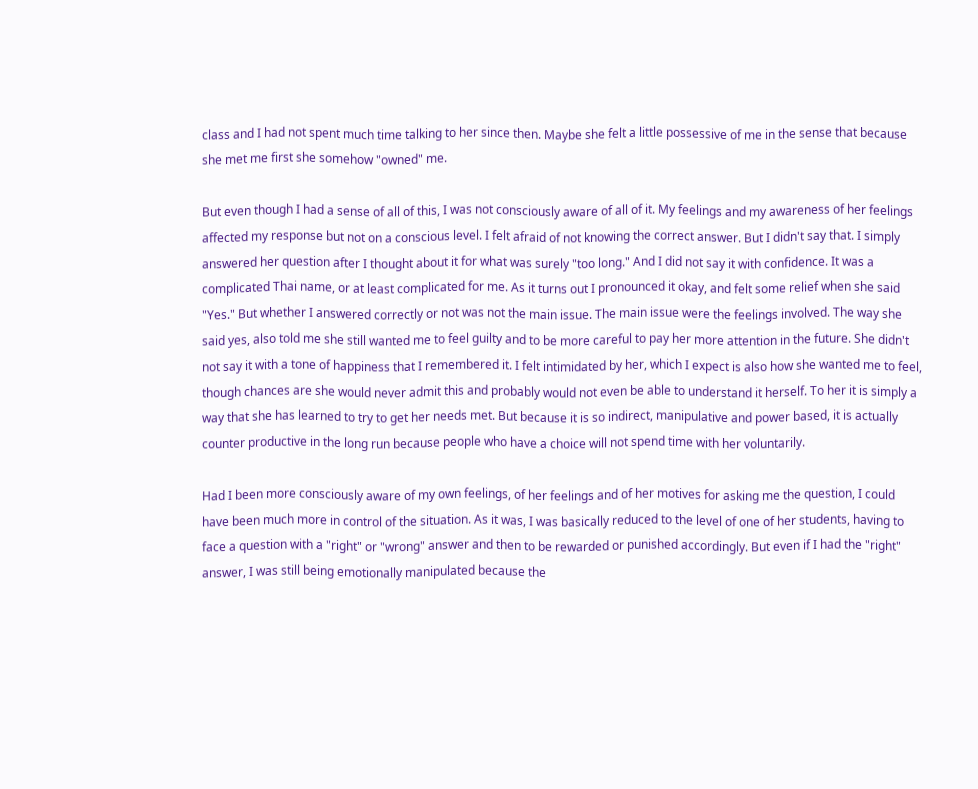class and I had not spent much time talking to her since then. Maybe she felt a little possessive of me in the sense that because she met me first she somehow "owned" me.

But even though I had a sense of all of this, I was not consciously aware of all of it. My feelings and my awareness of her feelings affected my response but not on a conscious level. I felt afraid of not knowing the correct answer. But I didn't say that. I simply answered her question after I thought about it for what was surely "too long." And I did not say it with confidence. It was a complicated Thai name, or at least complicated for me. As it turns out I pronounced it okay, and felt some relief when she said "Yes." But whether I answered correctly or not was not the main issue. The main issue were the feelings involved. The way she said yes, also told me she still wanted me to feel guilty and to be more careful to pay her more attention in the future. She didn't not say it with a tone of happiness that I remembered it. I felt intimidated by her, which I expect is also how she wanted me to feel, though chances are she would never admit this and probably would not even be able to understand it herself. To her it is simply a way that she has learned to try to get her needs met. But because it is so indirect, manipulative and power based, it is actually counter productive in the long run because people who have a choice will not spend time with her voluntarily.

Had I been more consciously aware of my own feelings, of her feelings and of her motives for asking me the question, I could have been much more in control of the situation. As it was, I was basically reduced to the level of one of her students, having to face a question with a "right" or "wrong" answer and then to be rewarded or punished accordingly. But even if I had the "right" answer, I was still being emotionally manipulated because the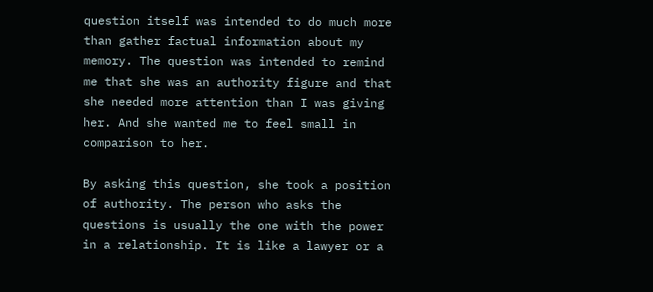question itself was intended to do much more than gather factual information about my memory. The question was intended to remind me that she was an authority figure and that she needed more attention than I was giving her. And she wanted me to feel small in comparison to her.

By asking this question, she took a position of authority. The person who asks the questions is usually the one with the power in a relationship. It is like a lawyer or a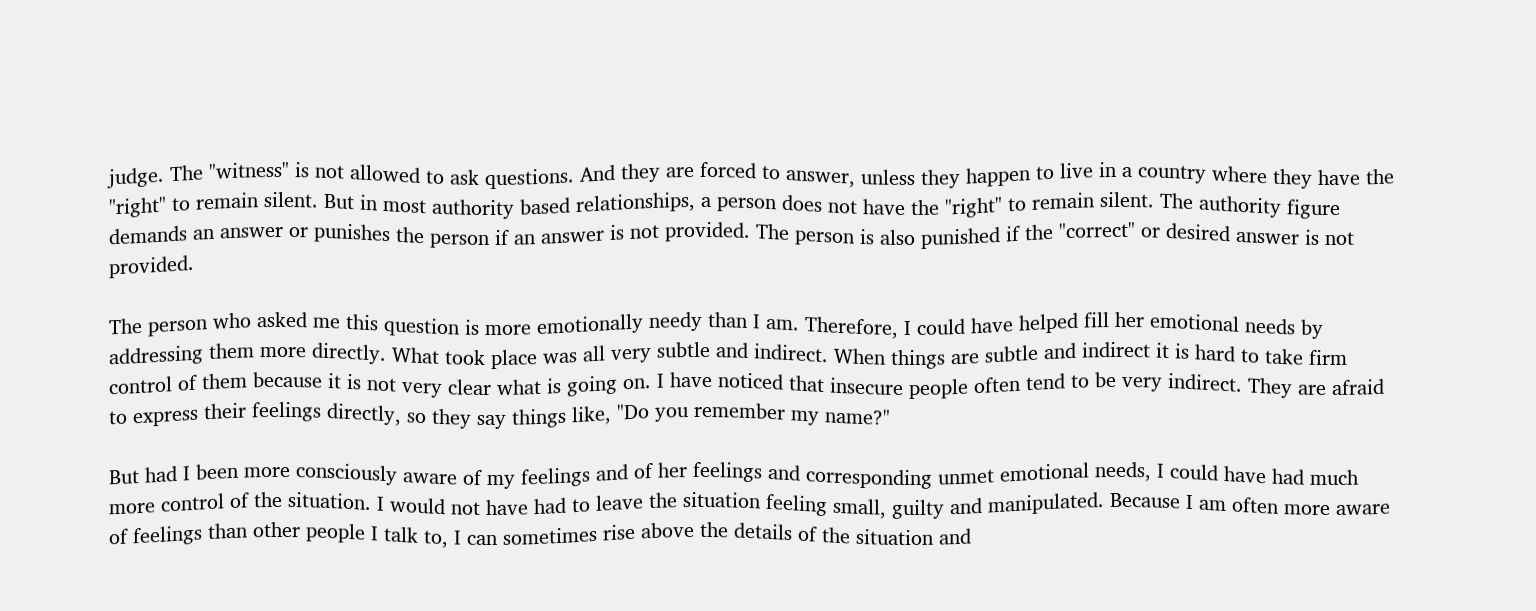judge. The "witness" is not allowed to ask questions. And they are forced to answer, unless they happen to live in a country where they have the "right" to remain silent. But in most authority based relationships, a person does not have the "right" to remain silent. The authority figure demands an answer or punishes the person if an answer is not provided. The person is also punished if the "correct" or desired answer is not provided.

The person who asked me this question is more emotionally needy than I am. Therefore, I could have helped fill her emotional needs by addressing them more directly. What took place was all very subtle and indirect. When things are subtle and indirect it is hard to take firm control of them because it is not very clear what is going on. I have noticed that insecure people often tend to be very indirect. They are afraid to express their feelings directly, so they say things like, "Do you remember my name?"

But had I been more consciously aware of my feelings and of her feelings and corresponding unmet emotional needs, I could have had much more control of the situation. I would not have had to leave the situation feeling small, guilty and manipulated. Because I am often more aware of feelings than other people I talk to, I can sometimes rise above the details of the situation and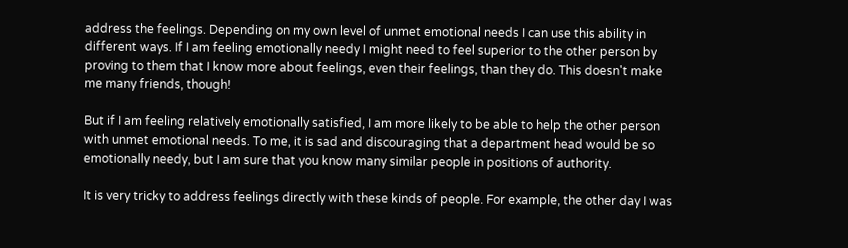address the feelings. Depending on my own level of unmet emotional needs I can use this ability in different ways. If I am feeling emotionally needy I might need to feel superior to the other person by proving to them that I know more about feelings, even their feelings, than they do. This doesn't make me many friends, though!

But if I am feeling relatively emotionally satisfied, I am more likely to be able to help the other person with unmet emotional needs. To me, it is sad and discouraging that a department head would be so emotionally needy, but I am sure that you know many similar people in positions of authority.

It is very tricky to address feelings directly with these kinds of people. For example, the other day I was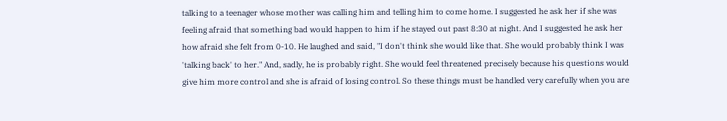talking to a teenager whose mother was calling him and telling him to come home. I suggested he ask her if she was feeling afraid that something bad would happen to him if he stayed out past 8:30 at night. And I suggested he ask her how afraid she felt from 0-10. He laughed and said, "I don't think she would like that. She would probably think I was 'talking back' to her." And, sadly, he is probably right. She would feel threatened precisely because his questions would give him more control and she is afraid of losing control. So these things must be handled very carefully when you are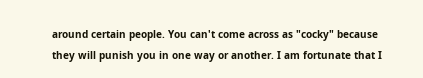around certain people. You can't come across as "cocky" because they will punish you in one way or another. I am fortunate that I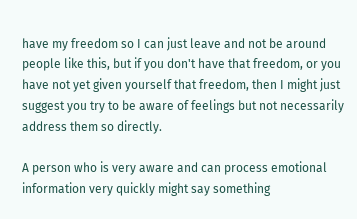have my freedom so I can just leave and not be around people like this, but if you don't have that freedom, or you have not yet given yourself that freedom, then I might just suggest you try to be aware of feelings but not necessarily address them so directly.

A person who is very aware and can process emotional information very quickly might say something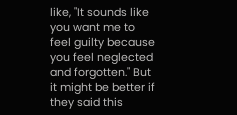like, "It sounds like you want me to feel guilty because you feel neglected and forgotten." But it might be better if they said this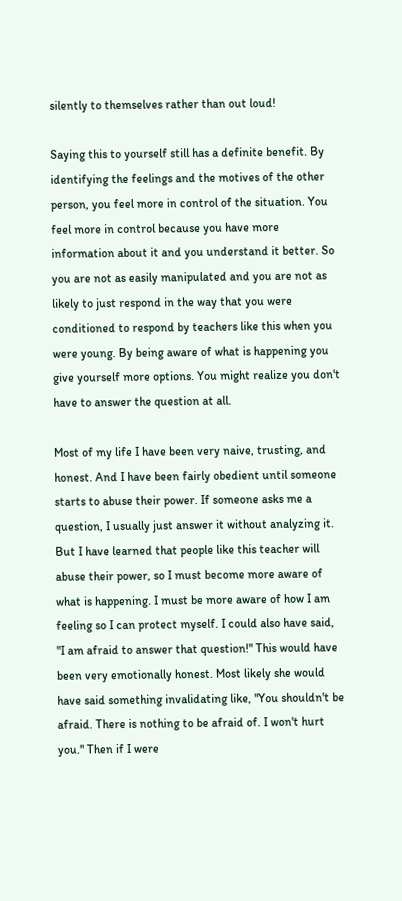silently to themselves rather than out loud!

Saying this to yourself still has a definite benefit. By identifying the feelings and the motives of the other person, you feel more in control of the situation. You feel more in control because you have more information about it and you understand it better. So you are not as easily manipulated and you are not as likely to just respond in the way that you were conditioned to respond by teachers like this when you were young. By being aware of what is happening you give yourself more options. You might realize you don't have to answer the question at all.

Most of my life I have been very naive, trusting, and honest. And I have been fairly obedient until someone starts to abuse their power. If someone asks me a question, I usually just answer it without analyzing it. But I have learned that people like this teacher will abuse their power, so I must become more aware of what is happening. I must be more aware of how I am feeling so I can protect myself. I could also have said, "I am afraid to answer that question!" This would have been very emotionally honest. Most likely she would have said something invalidating like, "You shouldn't be afraid. There is nothing to be afraid of. I won't hurt you." Then if I were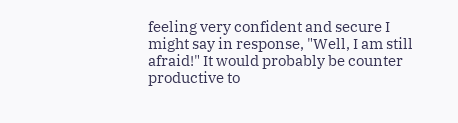feeling very confident and secure I might say in response, "Well, I am still afraid!" It would probably be counter productive to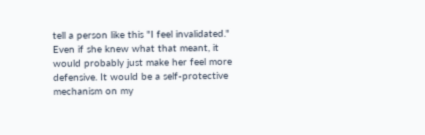tell a person like this "I feel invalidated." Even if she knew what that meant, it would probably just make her feel more defensive. It would be a self-protective mechanism on my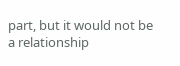part, but it would not be a relationship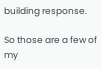building response.

So those are a few of my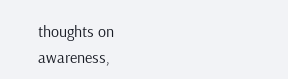thoughts on awareness,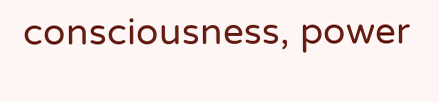consciousness, power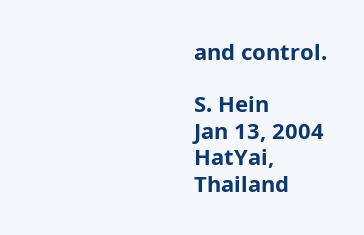and control.

S. Hein
Jan 13, 2004
HatYai, Thailand